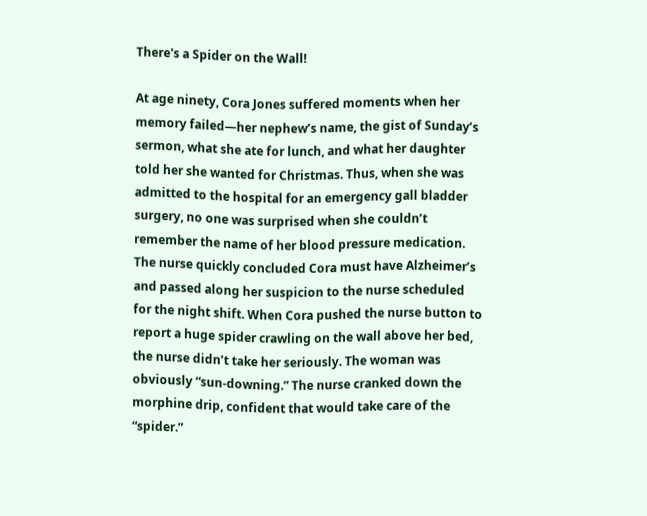There's a Spider on the Wall!

At age ninety, Cora Jones suffered moments when her memory failed—her nephew’s name, the gist of Sunday’s sermon, what she ate for lunch, and what her daughter told her she wanted for Christmas. Thus, when she was admitted to the hospital for an emergency gall bladder surgery, no one was surprised when she couldn’t remember the name of her blood pressure medication. The nurse quickly concluded Cora must have Alzheimer’s and passed along her suspicion to the nurse scheduled for the night shift. When Cora pushed the nurse button to report a huge spider crawling on the wall above her bed, the nurse didn’t take her seriously. The woman was obviously “sun-downing.” The nurse cranked down the morphine drip, confident that would take care of the “spider.”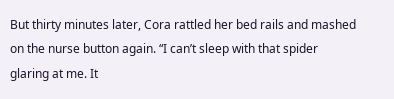But thirty minutes later, Cora rattled her bed rails and mashed on the nurse button again. “I can’t sleep with that spider glaring at me. It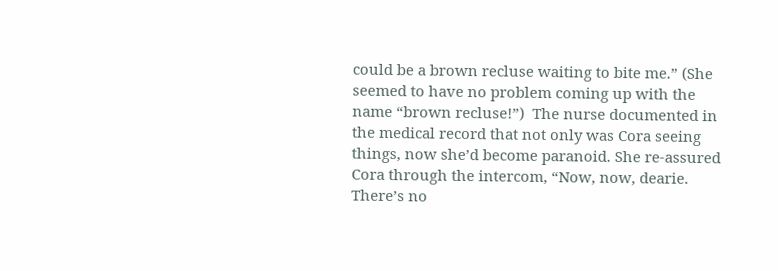could be a brown recluse waiting to bite me.” (She seemed to have no problem coming up with the name “brown recluse!”)  The nurse documented in the medical record that not only was Cora seeing things, now she’d become paranoid. She re-assured Cora through the intercom, “Now, now, dearie. There’s no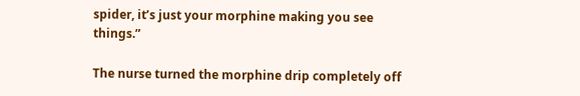spider, it’s just your morphine making you see things.”

The nurse turned the morphine drip completely off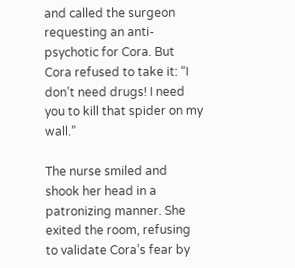and called the surgeon requesting an anti-psychotic for Cora. But Cora refused to take it: “I don’t need drugs! I need you to kill that spider on my wall.”

The nurse smiled and shook her head in a patronizing manner. She exited the room, refusing to validate Cora’s fear by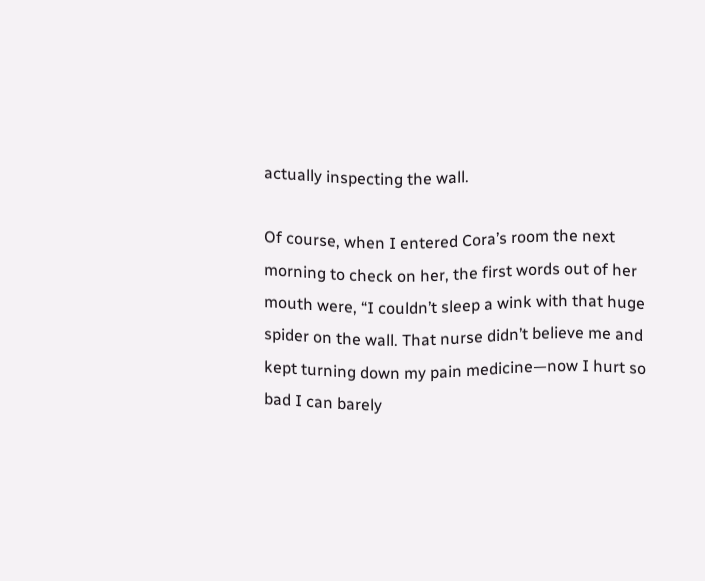actually inspecting the wall.

Of course, when I entered Cora’s room the next morning to check on her, the first words out of her mouth were, “I couldn’t sleep a wink with that huge spider on the wall. That nurse didn’t believe me and kept turning down my pain medicine—now I hurt so bad I can barely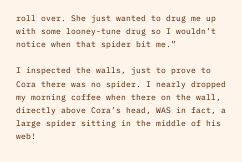roll over. She just wanted to drug me up with some looney-tune drug so I wouldn’t notice when that spider bit me.”

I inspected the walls, just to prove to Cora there was no spider. I nearly dropped my morning coffee when there on the wall, directly above Cora’s head, WAS in fact, a large spider sitting in the middle of his web!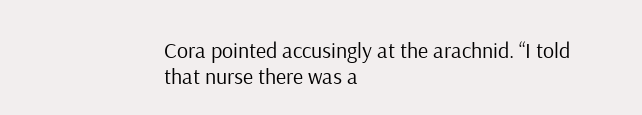Cora pointed accusingly at the arachnid. “I told that nurse there was a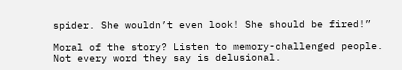spider. She wouldn’t even look! She should be fired!”

Moral of the story? Listen to memory-challenged people. Not every word they say is delusional.